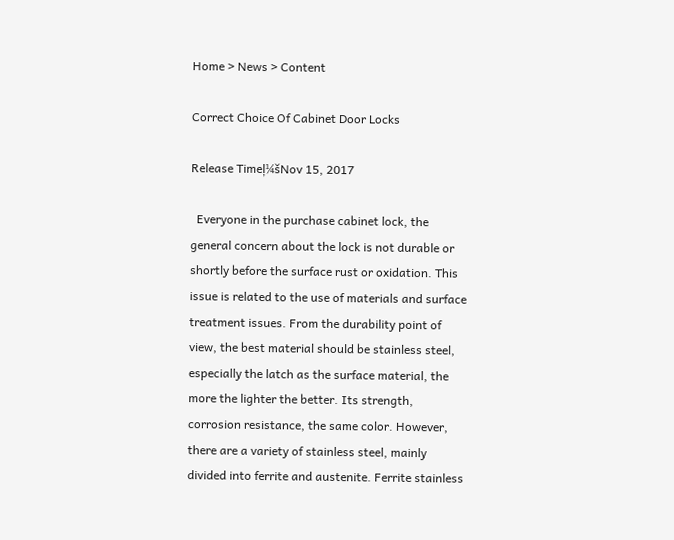Home > News > Content

Correct Choice Of Cabinet Door Locks

Release Timeļ¼šNov 15, 2017

  Everyone in the purchase cabinet lock, the general concern about the lock is not durable or shortly before the surface rust or oxidation. This issue is related to the use of materials and surface treatment issues. From the durability point of view, the best material should be stainless steel, especially the latch as the surface material, the more the lighter the better. Its strength, corrosion resistance, the same color. However, there are a variety of stainless steel, mainly divided into ferrite and austenite. Ferrite stainless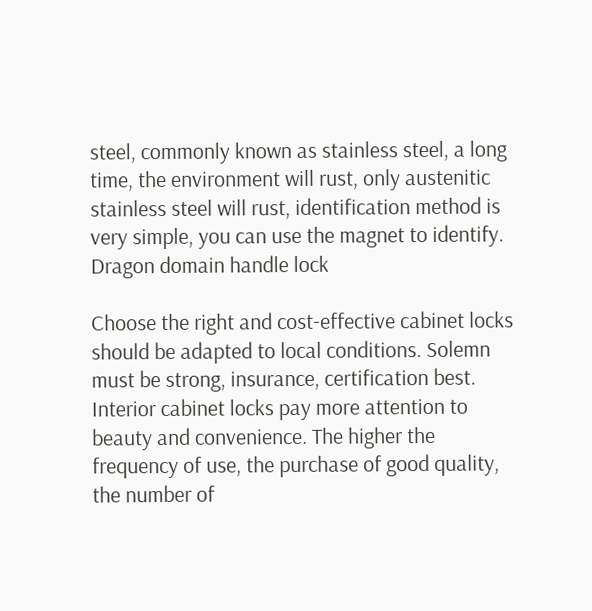steel, commonly known as stainless steel, a long time, the environment will rust, only austenitic stainless steel will rust, identification method is very simple, you can use the magnet to identify. Dragon domain handle lock

Choose the right and cost-effective cabinet locks should be adapted to local conditions. Solemn must be strong, insurance, certification best. Interior cabinet locks pay more attention to beauty and convenience. The higher the frequency of use, the purchase of good quality, the number of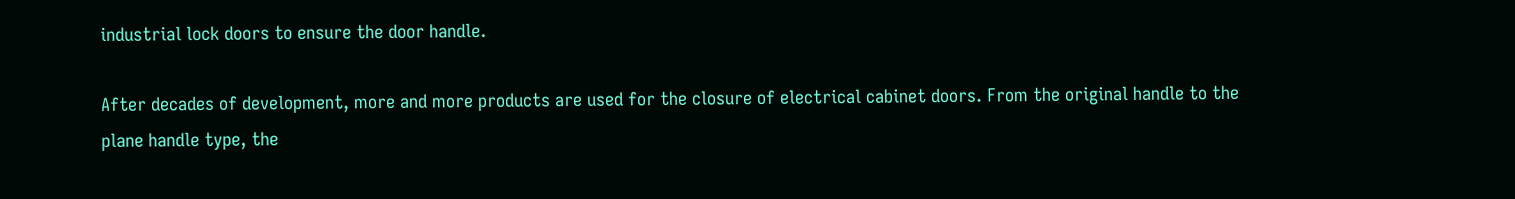industrial lock doors to ensure the door handle.

After decades of development, more and more products are used for the closure of electrical cabinet doors. From the original handle to the plane handle type, the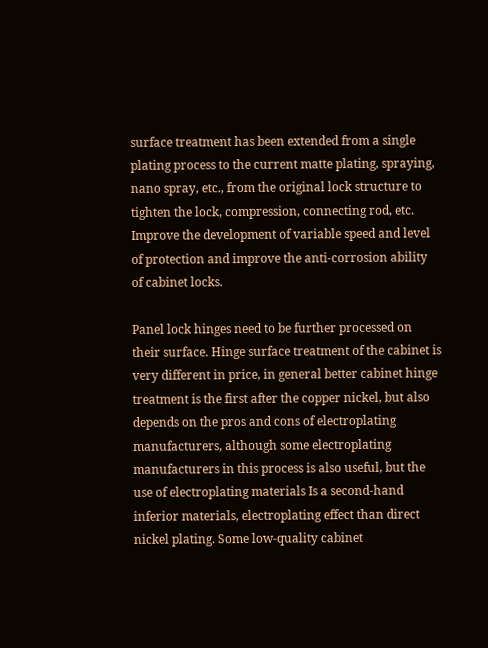surface treatment has been extended from a single plating process to the current matte plating, spraying, nano spray, etc., from the original lock structure to tighten the lock, compression, connecting rod, etc. Improve the development of variable speed and level of protection and improve the anti-corrosion ability of cabinet locks.

Panel lock hinges need to be further processed on their surface. Hinge surface treatment of the cabinet is very different in price, in general better cabinet hinge treatment is the first after the copper nickel, but also depends on the pros and cons of electroplating manufacturers, although some electroplating manufacturers in this process is also useful, but the use of electroplating materials Is a second-hand inferior materials, electroplating effect than direct nickel plating. Some low-quality cabinet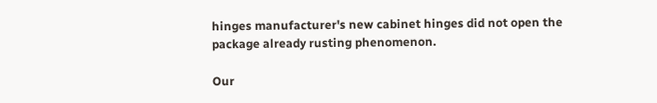hinges manufacturer's new cabinet hinges did not open the package already rusting phenomenon.

Our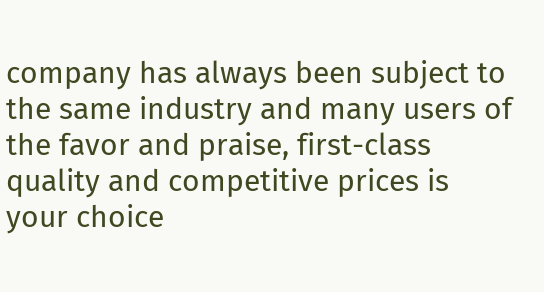company has always been subject to the same industry and many users of the favor and praise, first-class quality and competitive prices is your choice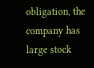obligation, the company has large stock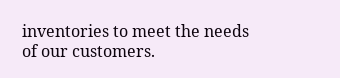inventories to meet the needs of our customers.